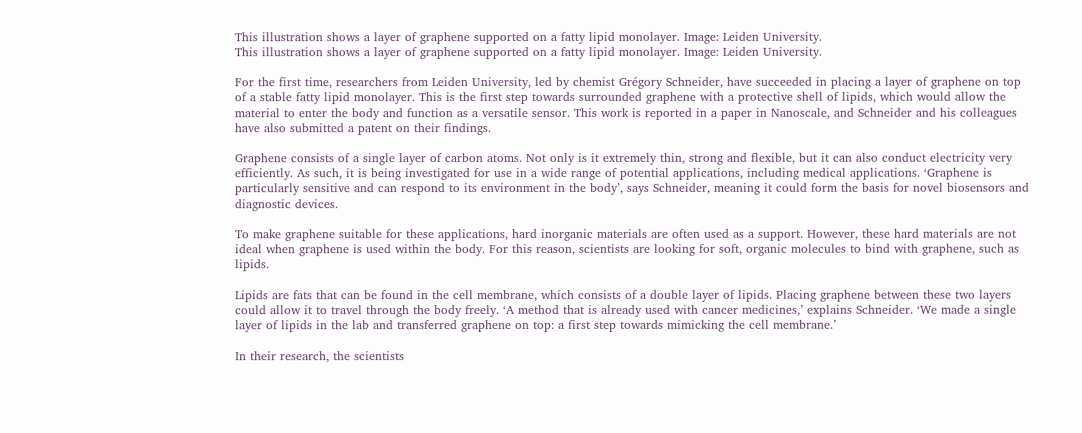This illustration shows a layer of graphene supported on a fatty lipid monolayer. Image: Leiden University.
This illustration shows a layer of graphene supported on a fatty lipid monolayer. Image: Leiden University.

For the first time, researchers from Leiden University, led by chemist Grégory Schneider, have succeeded in placing a layer of graphene on top of a stable fatty lipid monolayer. This is the first step towards surrounded graphene with a protective shell of lipids, which would allow the material to enter the body and function as a versatile sensor. This work is reported in a paper in Nanoscale, and Schneider and his colleagues have also submitted a patent on their findings.

Graphene consists of a single layer of carbon atoms. Not only is it extremely thin, strong and flexible, but it can also conduct electricity very efficiently. As such, it is being investigated for use in a wide range of potential applications, including medical applications. ‘Graphene is particularly sensitive and can respond to its environment in the body’, says Schneider, meaning it could form the basis for novel biosensors and diagnostic devices.

To make graphene suitable for these applications, hard inorganic materials are often used as a support. However, these hard materials are not ideal when graphene is used within the body. For this reason, scientists are looking for soft, organic molecules to bind with graphene, such as lipids.

Lipids are fats that can be found in the cell membrane, which consists of a double layer of lipids. Placing graphene between these two layers could allow it to travel through the body freely. ‘A method that is already used with cancer medicines,’ explains Schneider. ‘We made a single layer of lipids in the lab and transferred graphene on top: a first step towards mimicking the cell membrane.’

In their research, the scientists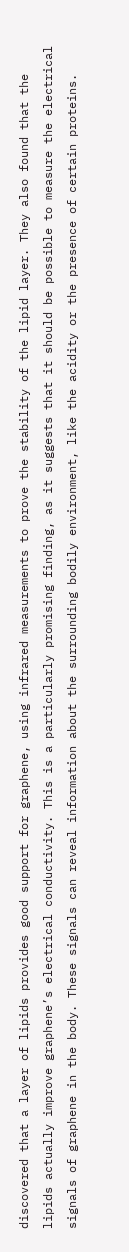discovered that a layer of lipids provides good support for graphene, using infrared measurements to prove the stability of the lipid layer. They also found that the lipids actually improve graphene’s electrical conductivity. This is a particularly promising finding, as it suggests that it should be possible to measure the electrical signals of graphene in the body. These signals can reveal information about the surrounding bodily environment, like the acidity or the presence of certain proteins.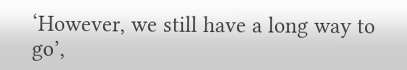‘However, we still have a long way to go’,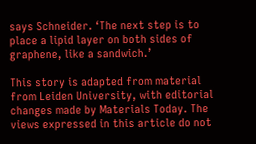says Schneider. ‘The next step is to place a lipid layer on both sides of graphene, like a sandwich.’

This story is adapted from material from Leiden University, with editorial changes made by Materials Today. The views expressed in this article do not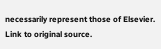necessarily represent those of Elsevier. Link to original source.